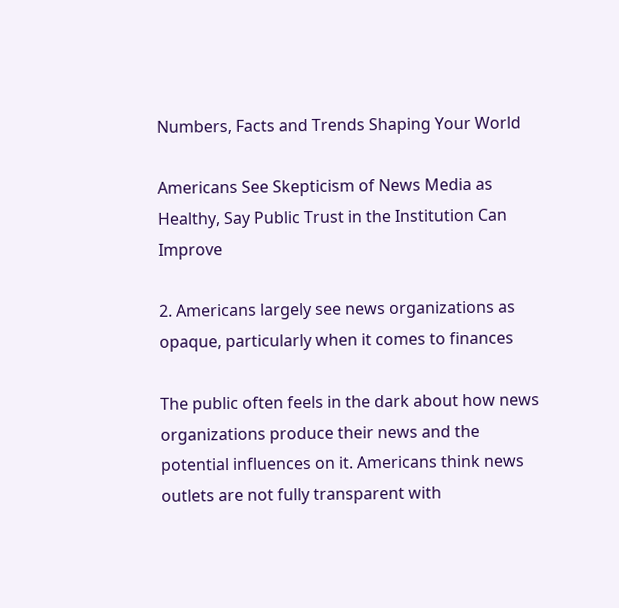Numbers, Facts and Trends Shaping Your World

Americans See Skepticism of News Media as Healthy, Say Public Trust in the Institution Can Improve

2. Americans largely see news organizations as opaque, particularly when it comes to finances

The public often feels in the dark about how news organizations produce their news and the potential influences on it. Americans think news outlets are not fully transparent with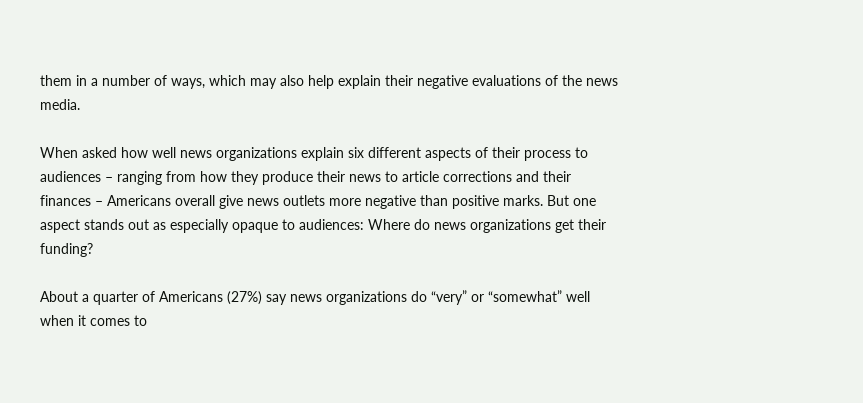them in a number of ways, which may also help explain their negative evaluations of the news media.

When asked how well news organizations explain six different aspects of their process to audiences – ranging from how they produce their news to article corrections and their finances – Americans overall give news outlets more negative than positive marks. But one aspect stands out as especially opaque to audiences: Where do news organizations get their funding?

About a quarter of Americans (27%) say news organizations do “very” or “somewhat” well when it comes to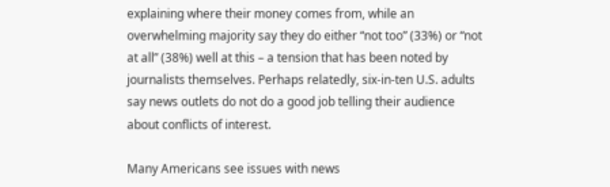explaining where their money comes from, while an overwhelming majority say they do either “not too” (33%) or “not at all” (38%) well at this – a tension that has been noted by journalists themselves. Perhaps relatedly, six-in-ten U.S. adults say news outlets do not do a good job telling their audience about conflicts of interest.

Many Americans see issues with news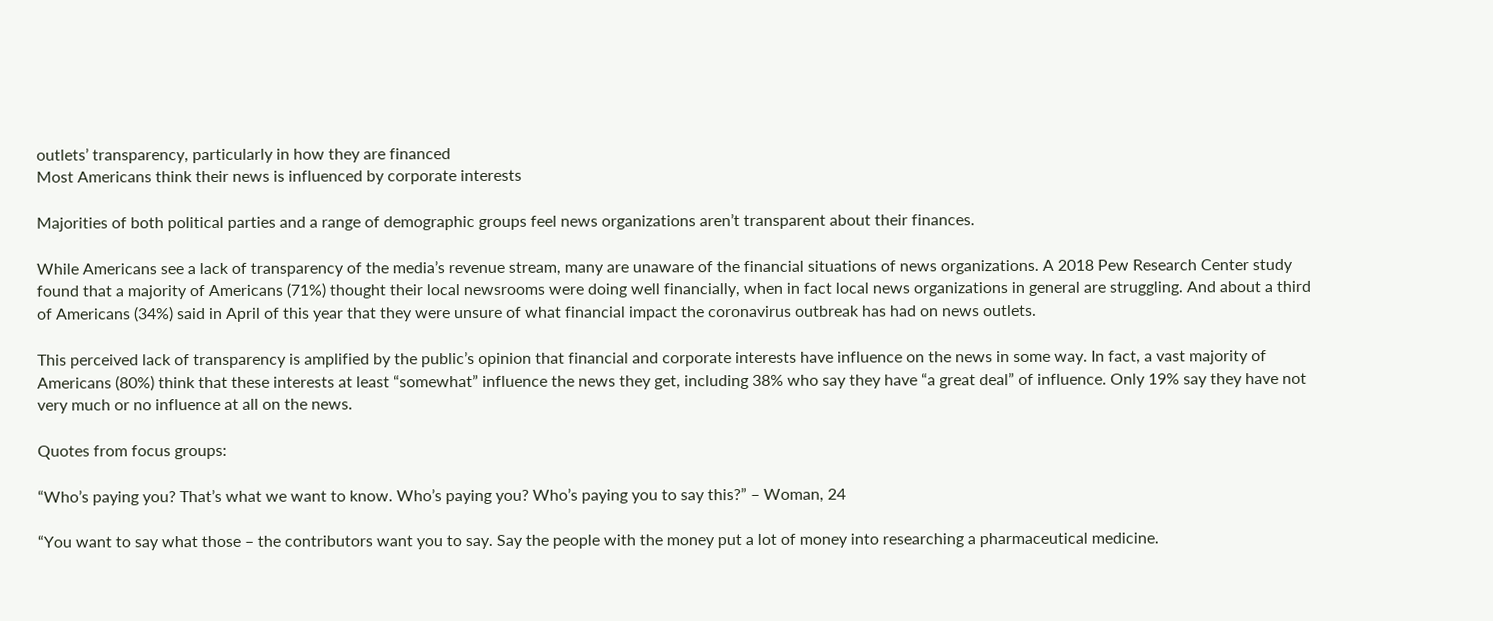outlets’ transparency, particularly in how they are financed
Most Americans think their news is influenced by corporate interests

Majorities of both political parties and a range of demographic groups feel news organizations aren’t transparent about their finances.

While Americans see a lack of transparency of the media’s revenue stream, many are unaware of the financial situations of news organizations. A 2018 Pew Research Center study found that a majority of Americans (71%) thought their local newsrooms were doing well financially, when in fact local news organizations in general are struggling. And about a third of Americans (34%) said in April of this year that they were unsure of what financial impact the coronavirus outbreak has had on news outlets.

This perceived lack of transparency is amplified by the public’s opinion that financial and corporate interests have influence on the news in some way. In fact, a vast majority of Americans (80%) think that these interests at least “somewhat” influence the news they get, including 38% who say they have “a great deal” of influence. Only 19% say they have not very much or no influence at all on the news.

Quotes from focus groups:

“Who’s paying you? That’s what we want to know. Who’s paying you? Who’s paying you to say this?” – Woman, 24

“You want to say what those – the contributors want you to say. Say the people with the money put a lot of money into researching a pharmaceutical medicine.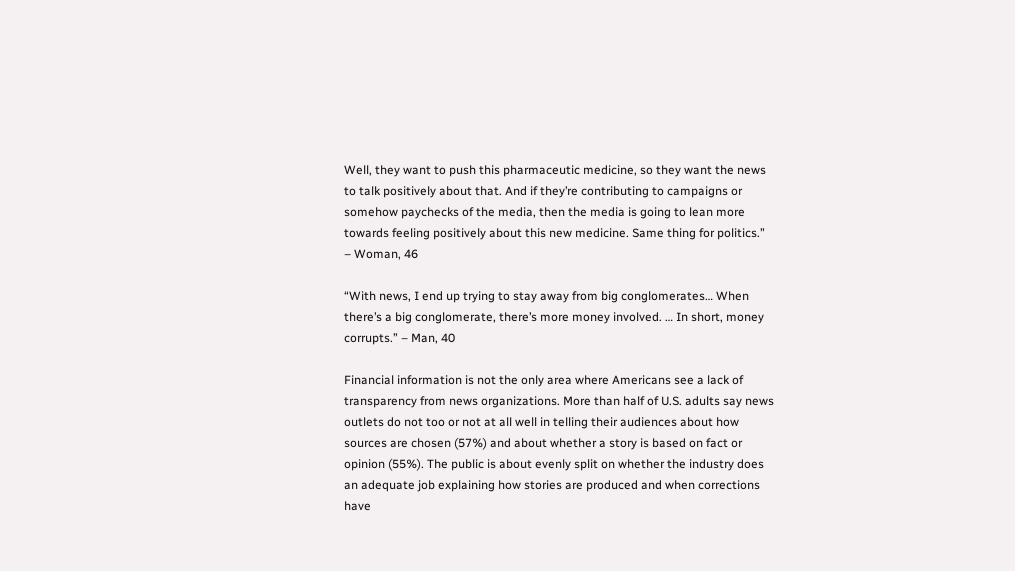Well, they want to push this pharmaceutic medicine, so they want the news to talk positively about that. And if they’re contributing to campaigns or somehow paychecks of the media, then the media is going to lean more towards feeling positively about this new medicine. Same thing for politics.” – Woman, 46

“With news, I end up trying to stay away from big conglomerates… When there’s a big conglomerate, there’s more money involved. … In short, money corrupts.” – Man, 40

Financial information is not the only area where Americans see a lack of transparency from news organizations. More than half of U.S. adults say news outlets do not too or not at all well in telling their audiences about how sources are chosen (57%) and about whether a story is based on fact or opinion (55%). The public is about evenly split on whether the industry does an adequate job explaining how stories are produced and when corrections have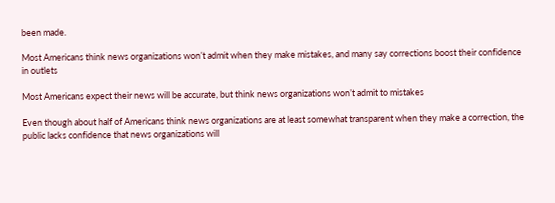been made.

Most Americans think news organizations won’t admit when they make mistakes, and many say corrections boost their confidence in outlets

Most Americans expect their news will be accurate, but think news organizations won’t admit to mistakes

Even though about half of Americans think news organizations are at least somewhat transparent when they make a correction, the public lacks confidence that news organizations will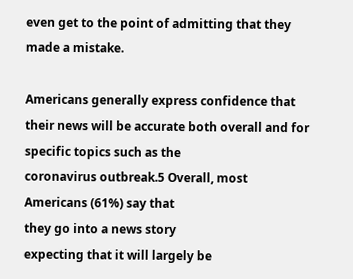even get to the point of admitting that they made a mistake.

Americans generally express confidence that their news will be accurate both overall and for specific topics such as the
coronavirus outbreak.5 Overall, most Americans (61%) say that
they go into a news story
expecting that it will largely be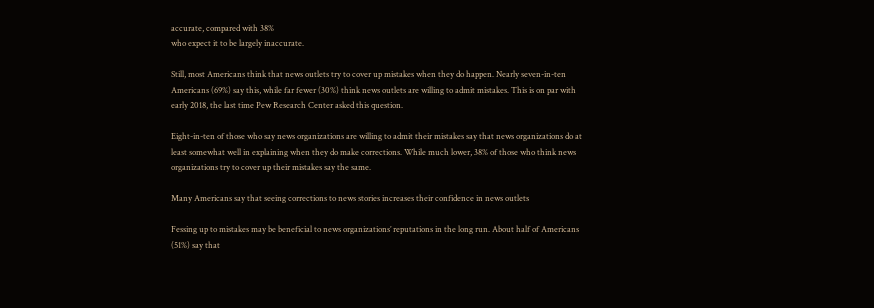accurate, compared with 38%
who expect it to be largely inaccurate.

Still, most Americans think that news outlets try to cover up mistakes when they do happen. Nearly seven-in-ten Americans (69%) say this, while far fewer (30%) think news outlets are willing to admit mistakes. This is on par with early 2018, the last time Pew Research Center asked this question.

Eight-in-ten of those who say news organizations are willing to admit their mistakes say that news organizations do at least somewhat well in explaining when they do make corrections. While much lower, 38% of those who think news organizations try to cover up their mistakes say the same.

Many Americans say that seeing corrections to news stories increases their confidence in news outlets

Fessing up to mistakes may be beneficial to news organizations’ reputations in the long run. About half of Americans (51%) say that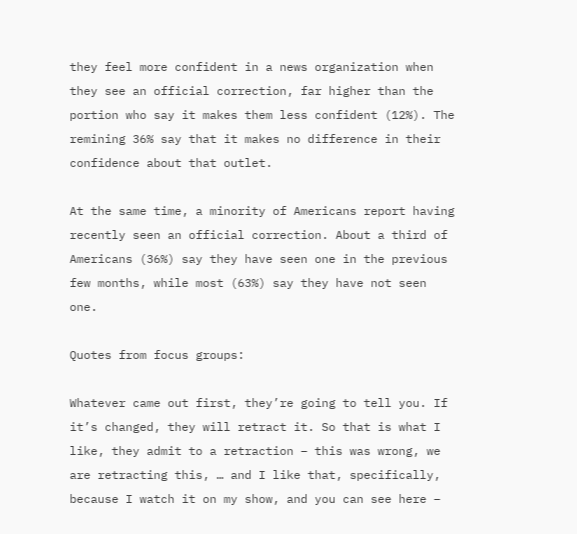they feel more confident in a news organization when they see an official correction, far higher than the portion who say it makes them less confident (12%). The remining 36% say that it makes no difference in their confidence about that outlet.

At the same time, a minority of Americans report having recently seen an official correction. About a third of Americans (36%) say they have seen one in the previous few months, while most (63%) say they have not seen one.

Quotes from focus groups:

Whatever came out first, they’re going to tell you. If it’s changed, they will retract it. So that is what I like, they admit to a retraction – this was wrong, we are retracting this, … and I like that, specifically, because I watch it on my show, and you can see here –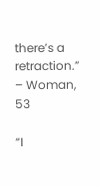there’s a retraction.” – Woman, 53

“I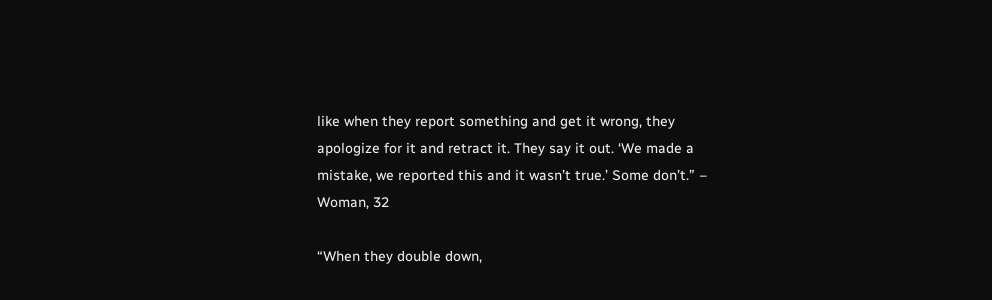like when they report something and get it wrong, they apologize for it and retract it. They say it out. ‘We made a mistake, we reported this and it wasn’t true.’ Some don’t.” – Woman, 32

“When they double down,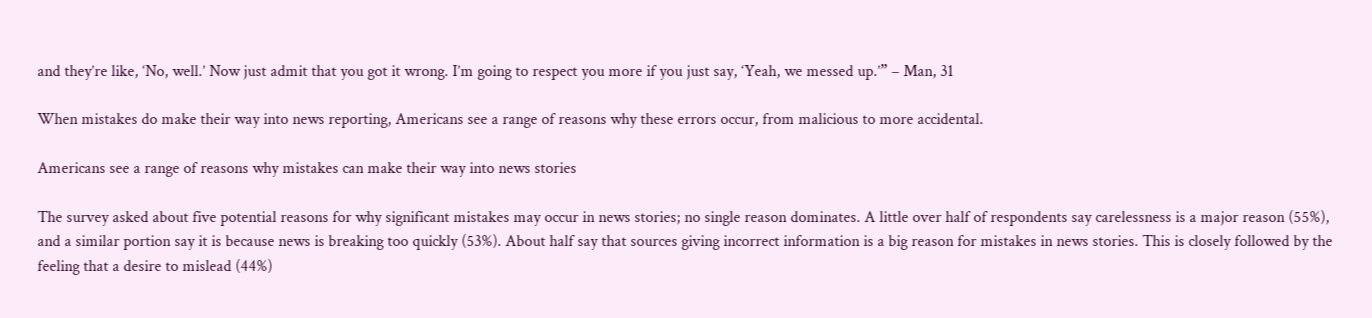and they’re like, ‘No, well.’ Now just admit that you got it wrong. I’m going to respect you more if you just say, ‘Yeah, we messed up.’” – Man, 31

When mistakes do make their way into news reporting, Americans see a range of reasons why these errors occur, from malicious to more accidental.

Americans see a range of reasons why mistakes can make their way into news stories

The survey asked about five potential reasons for why significant mistakes may occur in news stories; no single reason dominates. A little over half of respondents say carelessness is a major reason (55%), and a similar portion say it is because news is breaking too quickly (53%). About half say that sources giving incorrect information is a big reason for mistakes in news stories. This is closely followed by the feeling that a desire to mislead (44%)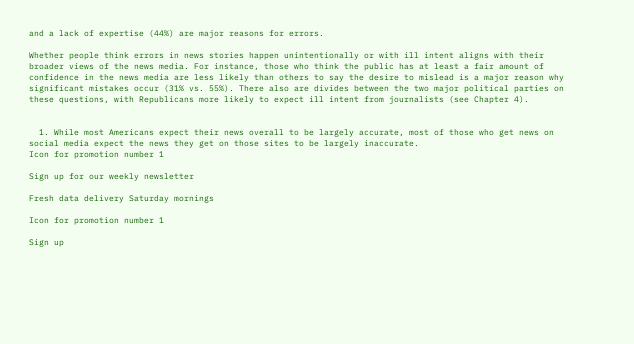and a lack of expertise (44%) are major reasons for errors.

Whether people think errors in news stories happen unintentionally or with ill intent aligns with their broader views of the news media. For instance, those who think the public has at least a fair amount of confidence in the news media are less likely than others to say the desire to mislead is a major reason why significant mistakes occur (31% vs. 55%). There also are divides between the two major political parties on these questions, with Republicans more likely to expect ill intent from journalists (see Chapter 4).


  1. While most Americans expect their news overall to be largely accurate, most of those who get news on social media expect the news they get on those sites to be largely inaccurate.
Icon for promotion number 1

Sign up for our weekly newsletter

Fresh data delivery Saturday mornings

Icon for promotion number 1

Sign up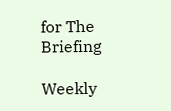for The Briefing

Weekly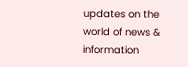updates on the world of news & information